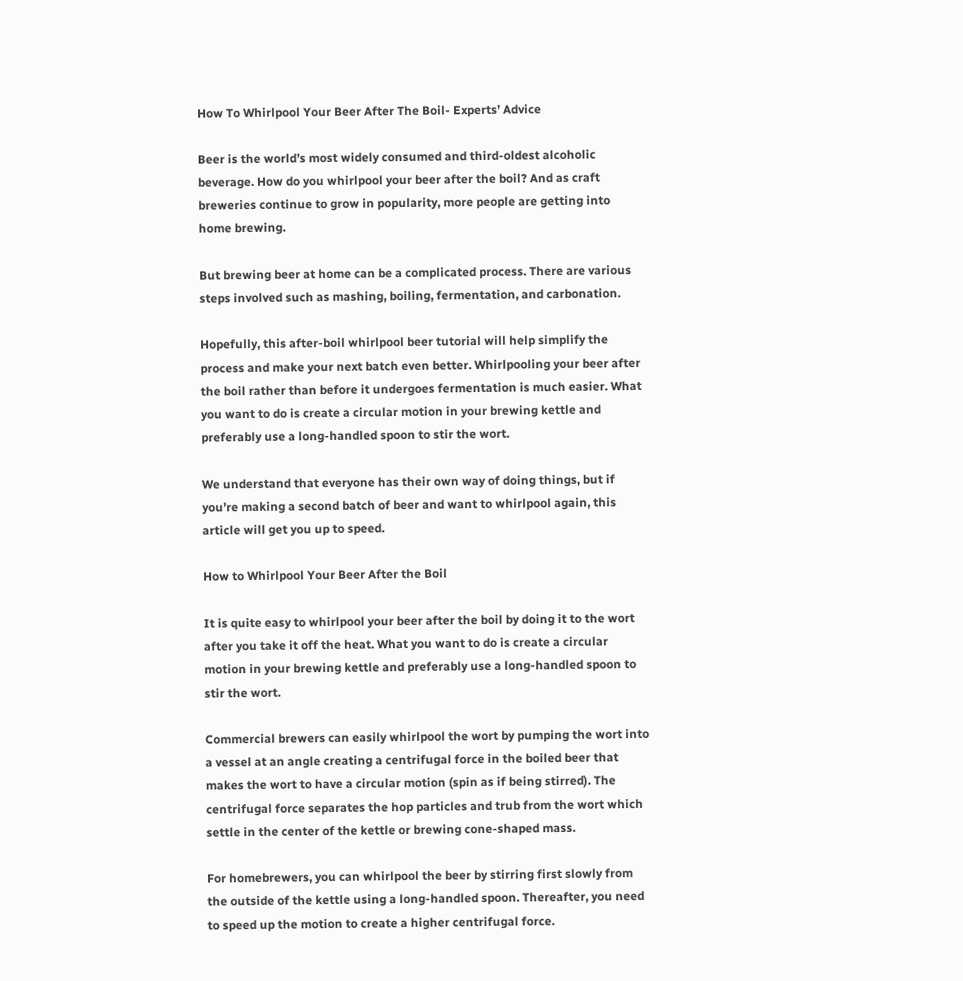How To Whirlpool Your Beer After The Boil- Experts’ Advice

Beer is the world’s most widely consumed and third-oldest alcoholic beverage. How do you whirlpool your beer after the boil? And as craft breweries continue to grow in popularity, more people are getting into home brewing.

But brewing beer at home can be a complicated process. There are various steps involved such as mashing, boiling, fermentation, and carbonation.

Hopefully, this after-boil whirlpool beer tutorial will help simplify the process and make your next batch even better. Whirlpooling your beer after the boil rather than before it undergoes fermentation is much easier. What you want to do is create a circular motion in your brewing kettle and preferably use a long-handled spoon to stir the wort.

We understand that everyone has their own way of doing things, but if you’re making a second batch of beer and want to whirlpool again, this article will get you up to speed.

How to Whirlpool Your Beer After the Boil

It is quite easy to whirlpool your beer after the boil by doing it to the wort after you take it off the heat. What you want to do is create a circular motion in your brewing kettle and preferably use a long-handled spoon to stir the wort.

Commercial brewers can easily whirlpool the wort by pumping the wort into a vessel at an angle creating a centrifugal force in the boiled beer that makes the wort to have a circular motion (spin as if being stirred). The centrifugal force separates the hop particles and trub from the wort which settle in the center of the kettle or brewing cone-shaped mass.

For homebrewers, you can whirlpool the beer by stirring first slowly from the outside of the kettle using a long-handled spoon. Thereafter, you need to speed up the motion to create a higher centrifugal force.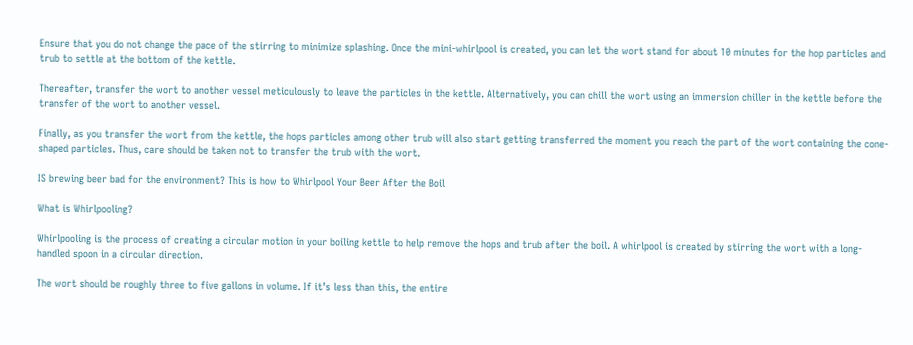Ensure that you do not change the pace of the stirring to minimize splashing. Once the mini-whirlpool is created, you can let the wort stand for about 10 minutes for the hop particles and trub to settle at the bottom of the kettle.

Thereafter, transfer the wort to another vessel meticulously to leave the particles in the kettle. Alternatively, you can chill the wort using an immersion chiller in the kettle before the transfer of the wort to another vessel.

Finally, as you transfer the wort from the kettle, the hops particles among other trub will also start getting transferred the moment you reach the part of the wort containing the cone-shaped particles. Thus, care should be taken not to transfer the trub with the wort.

IS brewing beer bad for the environment? This is how to Whirlpool Your Beer After the Boil

What is Whirlpooling?

Whirlpooling is the process of creating a circular motion in your boiling kettle to help remove the hops and trub after the boil. A whirlpool is created by stirring the wort with a long-handled spoon in a circular direction.

The wort should be roughly three to five gallons in volume. If it’s less than this, the entire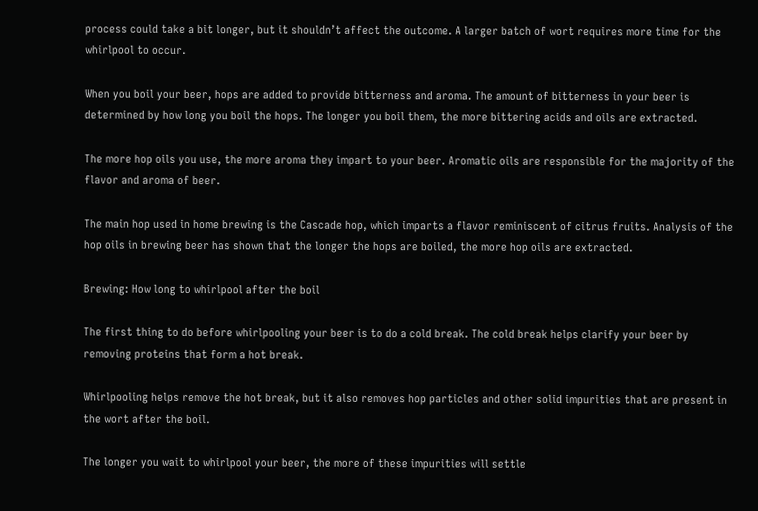process could take a bit longer, but it shouldn’t affect the outcome. A larger batch of wort requires more time for the whirlpool to occur.

When you boil your beer, hops are added to provide bitterness and aroma. The amount of bitterness in your beer is determined by how long you boil the hops. The longer you boil them, the more bittering acids and oils are extracted.

The more hop oils you use, the more aroma they impart to your beer. Aromatic oils are responsible for the majority of the flavor and aroma of beer.

The main hop used in home brewing is the Cascade hop, which imparts a flavor reminiscent of citrus fruits. Analysis of the hop oils in brewing beer has shown that the longer the hops are boiled, the more hop oils are extracted.

Brewing: How long to whirlpool after the boil

The first thing to do before whirlpooling your beer is to do a cold break. The cold break helps clarify your beer by removing proteins that form a hot break.

Whirlpooling helps remove the hot break, but it also removes hop particles and other solid impurities that are present in the wort after the boil.

The longer you wait to whirlpool your beer, the more of these impurities will settle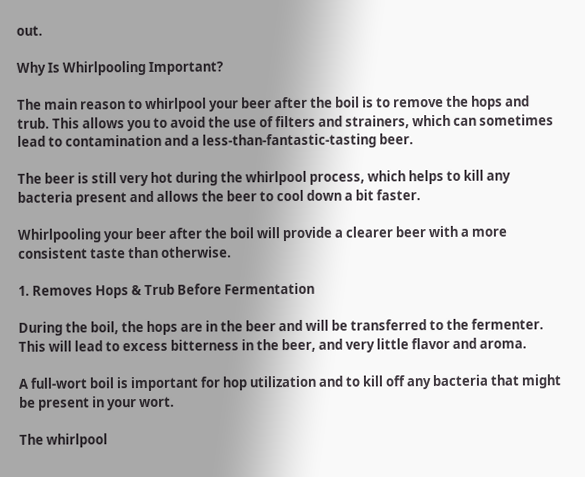out.

Why Is Whirlpooling Important?

The main reason to whirlpool your beer after the boil is to remove the hops and trub. This allows you to avoid the use of filters and strainers, which can sometimes lead to contamination and a less-than-fantastic-tasting beer.

The beer is still very hot during the whirlpool process, which helps to kill any bacteria present and allows the beer to cool down a bit faster.

Whirlpooling your beer after the boil will provide a clearer beer with a more consistent taste than otherwise.

1. Removes Hops & Trub Before Fermentation

During the boil, the hops are in the beer and will be transferred to the fermenter. This will lead to excess bitterness in the beer, and very little flavor and aroma.

A full-wort boil is important for hop utilization and to kill off any bacteria that might be present in your wort.

The whirlpool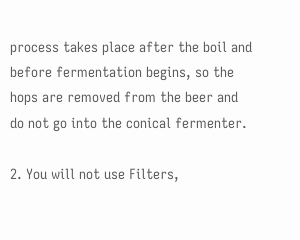process takes place after the boil and before fermentation begins, so the hops are removed from the beer and do not go into the conical fermenter.

2. You will not use Filters,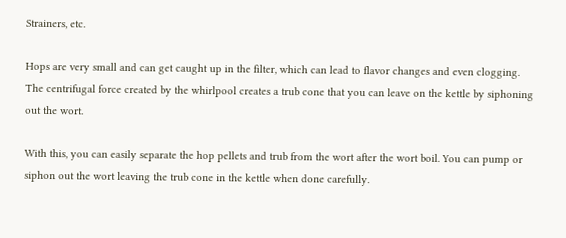Strainers, etc.

Hops are very small and can get caught up in the filter, which can lead to flavor changes and even clogging. The centrifugal force created by the whirlpool creates a trub cone that you can leave on the kettle by siphoning out the wort.

With this, you can easily separate the hop pellets and trub from the wort after the wort boil. You can pump or siphon out the wort leaving the trub cone in the kettle when done carefully.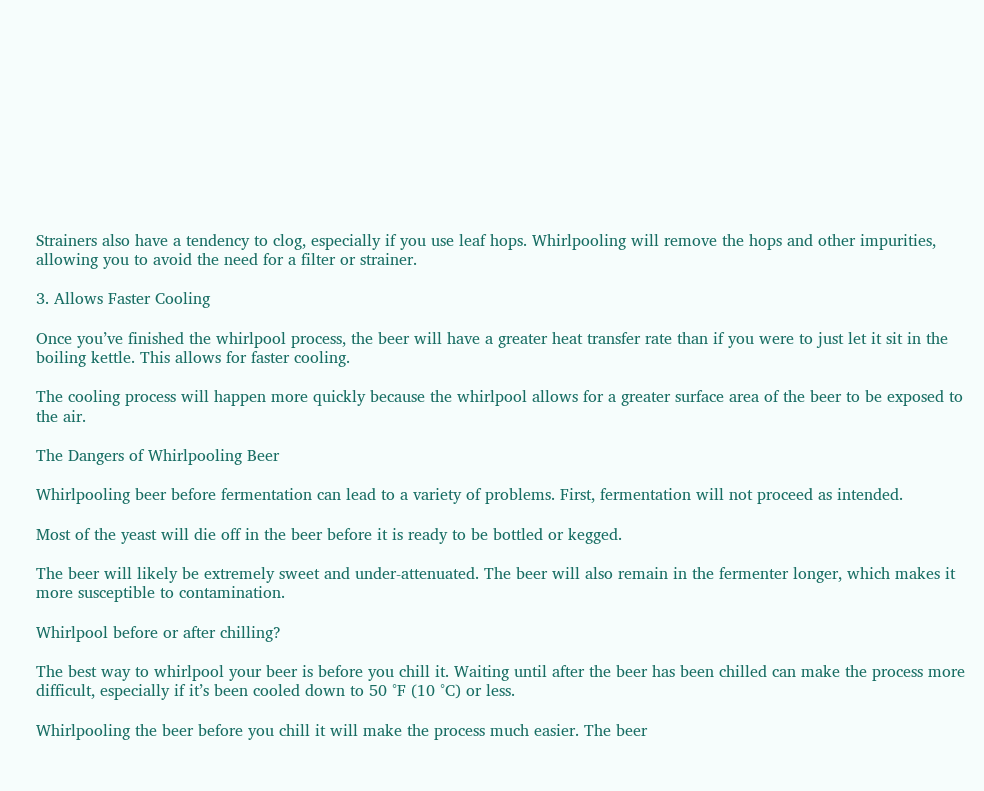Strainers also have a tendency to clog, especially if you use leaf hops. Whirlpooling will remove the hops and other impurities, allowing you to avoid the need for a filter or strainer.

3. Allows Faster Cooling

Once you’ve finished the whirlpool process, the beer will have a greater heat transfer rate than if you were to just let it sit in the boiling kettle. This allows for faster cooling.

The cooling process will happen more quickly because the whirlpool allows for a greater surface area of the beer to be exposed to the air.

The Dangers of Whirlpooling Beer

Whirlpooling beer before fermentation can lead to a variety of problems. First, fermentation will not proceed as intended.

Most of the yeast will die off in the beer before it is ready to be bottled or kegged.

The beer will likely be extremely sweet and under-attenuated. The beer will also remain in the fermenter longer, which makes it more susceptible to contamination.

Whirlpool before or after chilling?

The best way to whirlpool your beer is before you chill it. Waiting until after the beer has been chilled can make the process more difficult, especially if it’s been cooled down to 50 °F (10 °C) or less.

Whirlpooling the beer before you chill it will make the process much easier. The beer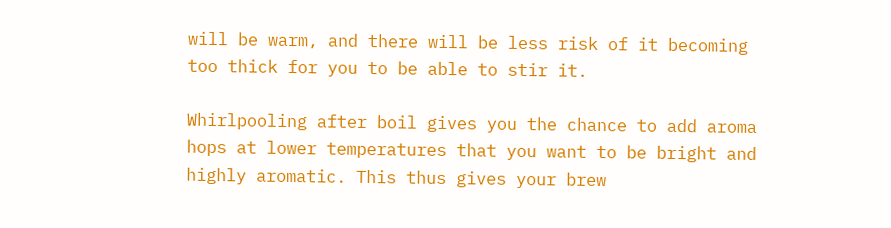will be warm, and there will be less risk of it becoming too thick for you to be able to stir it.

Whirlpooling after boil gives you the chance to add aroma hops at lower temperatures that you want to be bright and highly aromatic. This thus gives your brew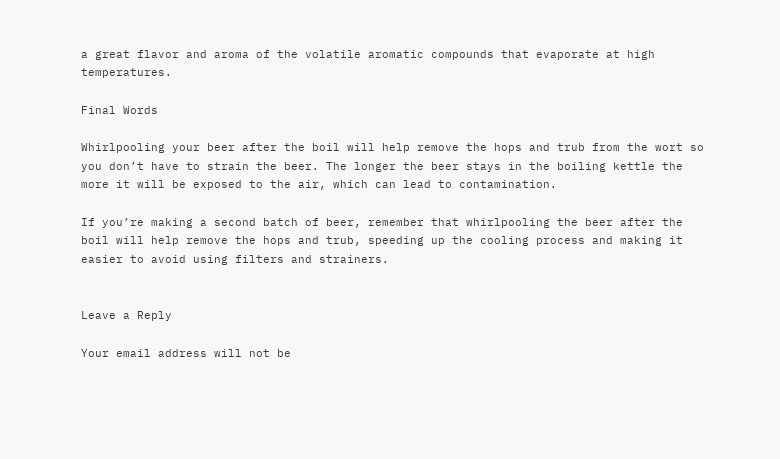a great flavor and aroma of the volatile aromatic compounds that evaporate at high temperatures.

Final Words

Whirlpooling your beer after the boil will help remove the hops and trub from the wort so you don’t have to strain the beer. The longer the beer stays in the boiling kettle the more it will be exposed to the air, which can lead to contamination.

If you’re making a second batch of beer, remember that whirlpooling the beer after the boil will help remove the hops and trub, speeding up the cooling process and making it easier to avoid using filters and strainers.


Leave a Reply

Your email address will not be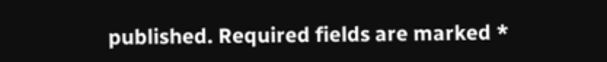published. Required fields are marked *